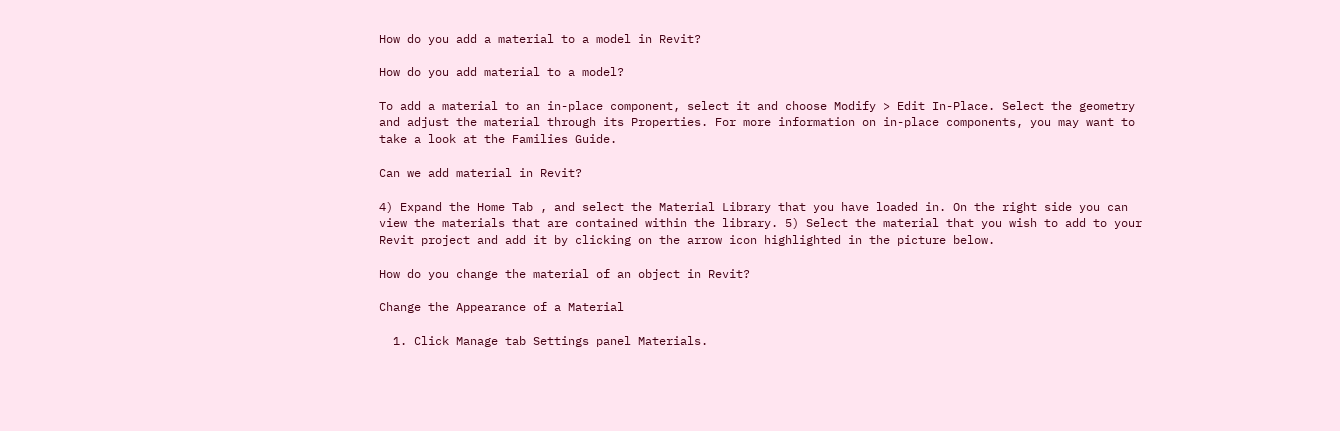How do you add a material to a model in Revit?

How do you add material to a model?

To add a material to an in-place component, select it and choose Modify > Edit In-Place. Select the geometry and adjust the material through its Properties. For more information on in-place components, you may want to take a look at the Families Guide.

Can we add material in Revit?

4) Expand the Home Tab , and select the Material Library that you have loaded in. On the right side you can view the materials that are contained within the library. 5) Select the material that you wish to add to your Revit project and add it by clicking on the arrow icon highlighted in the picture below.

How do you change the material of an object in Revit?

Change the Appearance of a Material

  1. Click Manage tab Settings panel Materials.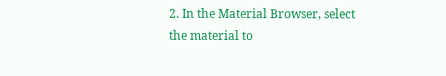2. In the Material Browser, select the material to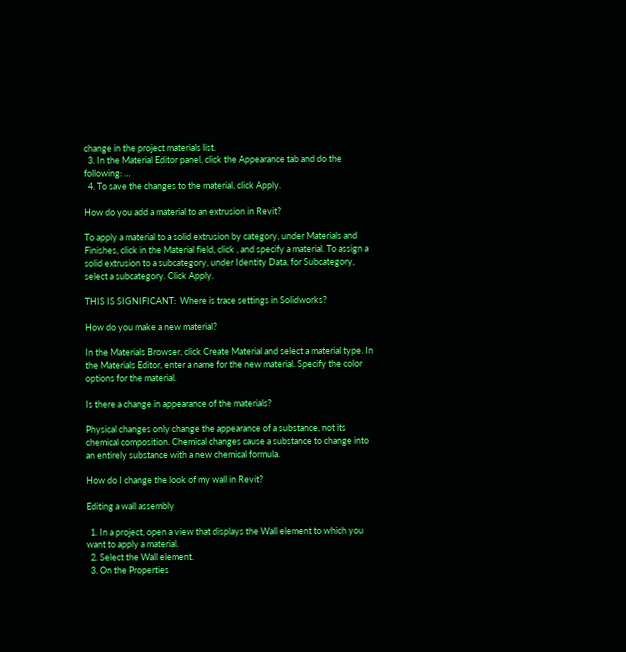change in the project materials list.
  3. In the Material Editor panel, click the Appearance tab and do the following: …
  4. To save the changes to the material, click Apply.

How do you add a material to an extrusion in Revit?

To apply a material to a solid extrusion by category, under Materials and Finishes, click in the Material field, click , and specify a material. To assign a solid extrusion to a subcategory, under Identity Data, for Subcategory, select a subcategory. Click Apply.

THIS IS SIGNIFICANT:  Where is trace settings in Solidworks?

How do you make a new material?

In the Materials Browser, click Create Material and select a material type. In the Materials Editor, enter a name for the new material. Specify the color options for the material.

Is there a change in appearance of the materials?

Physical changes only change the appearance of a substance, not its chemical composition. Chemical changes cause a substance to change into an entirely substance with a new chemical formula.

How do I change the look of my wall in Revit?

Editing a wall assembly

  1. In a project, open a view that displays the Wall element to which you want to apply a material.
  2. Select the Wall element.
  3. On the Properties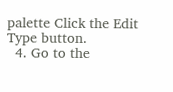palette Click the Edit Type button.
  4. Go to the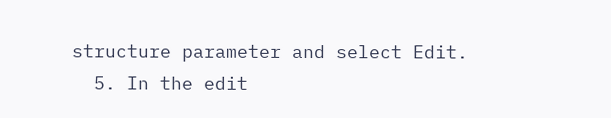structure parameter and select Edit.
  5. In the edit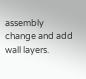assembly change and add wall layers.